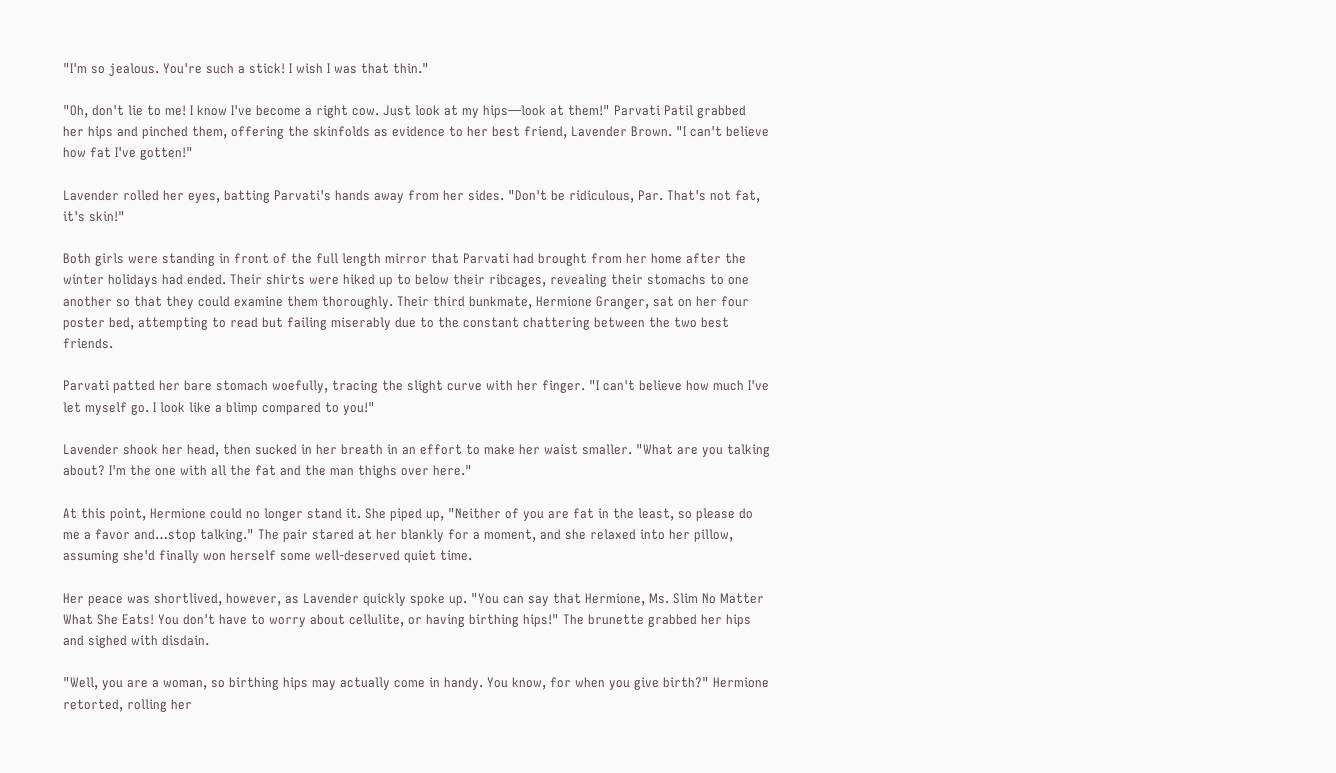"I'm so jealous. You're such a stick! I wish I was that thin."

"Oh, don't lie to me! I know I've become a right cow. Just look at my hips—look at them!" Parvati Patil grabbed her hips and pinched them, offering the skinfolds as evidence to her best friend, Lavender Brown. "I can't believe how fat I've gotten!"

Lavender rolled her eyes, batting Parvati's hands away from her sides. "Don't be ridiculous, Par. That's not fat, it's skin!"

Both girls were standing in front of the full length mirror that Parvati had brought from her home after the winter holidays had ended. Their shirts were hiked up to below their ribcages, revealing their stomachs to one another so that they could examine them thoroughly. Their third bunkmate, Hermione Granger, sat on her four poster bed, attempting to read but failing miserably due to the constant chattering between the two best friends.

Parvati patted her bare stomach woefully, tracing the slight curve with her finger. "I can't believe how much I've let myself go. I look like a blimp compared to you!"

Lavender shook her head, then sucked in her breath in an effort to make her waist smaller. "What are you talking about? I'm the one with all the fat and the man thighs over here."

At this point, Hermione could no longer stand it. She piped up, "Neither of you are fat in the least, so please do me a favor and…stop talking." The pair stared at her blankly for a moment, and she relaxed into her pillow, assuming she'd finally won herself some well-deserved quiet time.

Her peace was shortlived, however, as Lavender quickly spoke up. "You can say that Hermione, Ms. Slim No Matter What She Eats! You don't have to worry about cellulite, or having birthing hips!" The brunette grabbed her hips and sighed with disdain.

"Well, you are a woman, so birthing hips may actually come in handy. You know, for when you give birth?" Hermione retorted, rolling her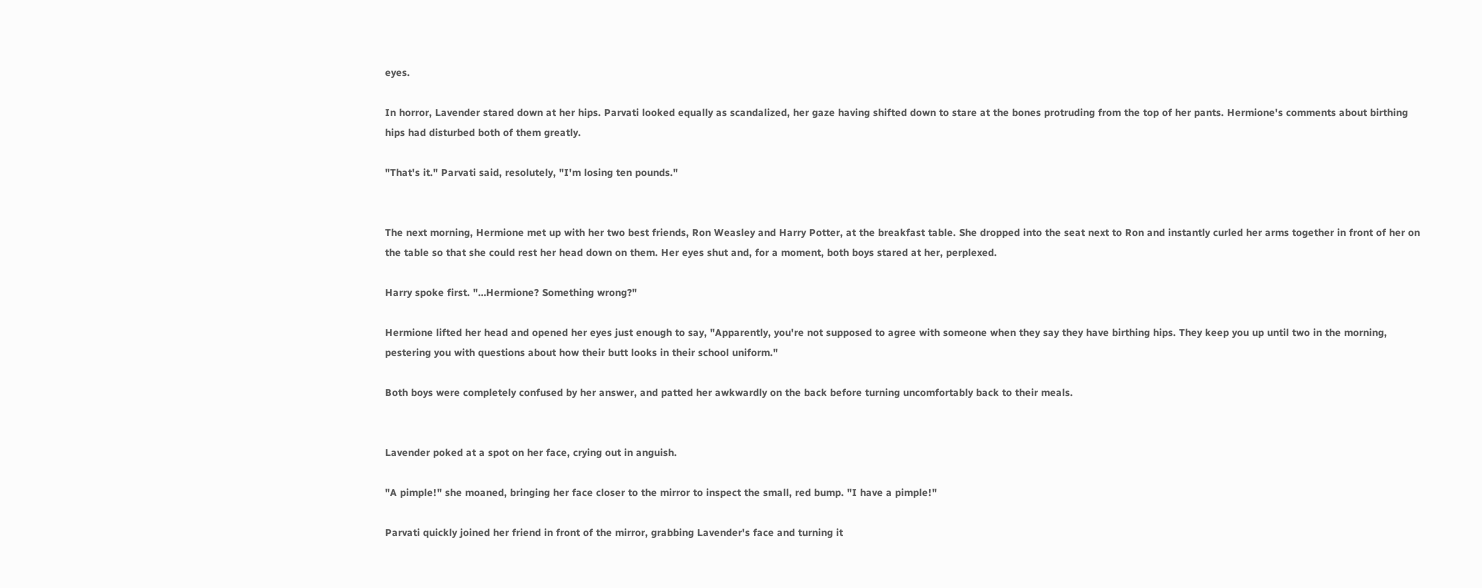eyes.

In horror, Lavender stared down at her hips. Parvati looked equally as scandalized, her gaze having shifted down to stare at the bones protruding from the top of her pants. Hermione's comments about birthing hips had disturbed both of them greatly.

"That's it." Parvati said, resolutely, "I'm losing ten pounds."


The next morning, Hermione met up with her two best friends, Ron Weasley and Harry Potter, at the breakfast table. She dropped into the seat next to Ron and instantly curled her arms together in front of her on the table so that she could rest her head down on them. Her eyes shut and, for a moment, both boys stared at her, perplexed.

Harry spoke first. "…Hermione? Something wrong?"

Hermione lifted her head and opened her eyes just enough to say, "Apparently, you're not supposed to agree with someone when they say they have birthing hips. They keep you up until two in the morning, pestering you with questions about how their butt looks in their school uniform."

Both boys were completely confused by her answer, and patted her awkwardly on the back before turning uncomfortably back to their meals.


Lavender poked at a spot on her face, crying out in anguish.

"A pimple!" she moaned, bringing her face closer to the mirror to inspect the small, red bump. "I have a pimple!"

Parvati quickly joined her friend in front of the mirror, grabbing Lavender's face and turning it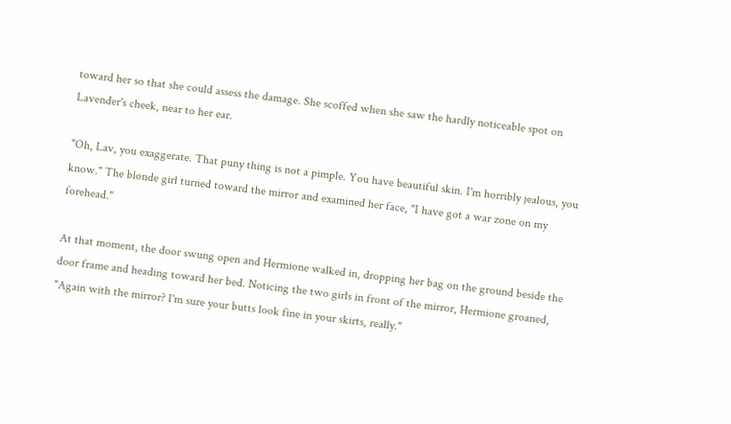toward her so that she could assess the damage. She scoffed when she saw the hardly noticeable spot on Lavender's cheek, near to her ear.

"Oh, Lav, you exaggerate. That puny thing is not a pimple. You have beautiful skin. I'm horribly jealous, you know." The blonde girl turned toward the mirror and examined her face, "I have got a war zone on my forehead."

At that moment, the door swung open and Hermione walked in, dropping her bag on the ground beside the door frame and heading toward her bed. Noticing the two girls in front of the mirror, Hermione groaned, "Again with the mirror? I'm sure your butts look fine in your skirts, really."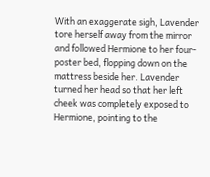With an exaggerate sigh, Lavender tore herself away from the mirror and followed Hermione to her four-poster bed, flopping down on the mattress beside her. Lavender turned her head so that her left cheek was completely exposed to Hermione, pointing to the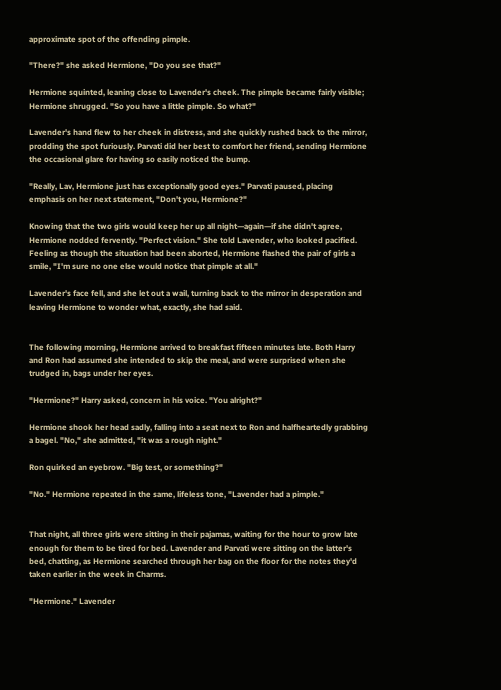approximate spot of the offending pimple.

"There?" she asked Hermione, "Do you see that?"

Hermione squinted, leaning close to Lavender's cheek. The pimple became fairly visible; Hermione shrugged. "So you have a little pimple. So what?"

Lavender's hand flew to her cheek in distress, and she quickly rushed back to the mirror, prodding the spot furiously. Parvati did her best to comfort her friend, sending Hermione the occasional glare for having so easily noticed the bump.

"Really, Lav, Hermione just has exceptionally good eyes." Parvati paused, placing emphasis on her next statement, "Don't you, Hermione?"

Knowing that the two girls would keep her up all night—again—if she didn't agree, Hermione nodded fervently. "Perfect vision." She told Lavender, who looked pacified. Feeling as though the situation had been aborted, Hermione flashed the pair of girls a smile, "I'm sure no one else would notice that pimple at all."

Lavender's face fell, and she let out a wail, turning back to the mirror in desperation and leaving Hermione to wonder what, exactly, she had said.


The following morning, Hermione arrived to breakfast fifteen minutes late. Both Harry and Ron had assumed she intended to skip the meal, and were surprised when she trudged in, bags under her eyes.

"Hermione?" Harry asked, concern in his voice. "You alright?"

Hermione shook her head sadly, falling into a seat next to Ron and halfheartedly grabbing a bagel. "No," she admitted, "it was a rough night."

Ron quirked an eyebrow. "Big test, or something?"

"No." Hermione repeated in the same, lifeless tone, "Lavender had a pimple."


That night, all three girls were sitting in their pajamas, waiting for the hour to grow late enough for them to be tired for bed. Lavender and Parvati were sitting on the latter's bed, chatting, as Hermione searched through her bag on the floor for the notes they'd taken earlier in the week in Charms.

"Hermione." Lavender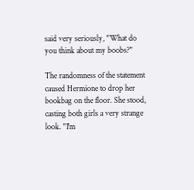said very seriously, "What do you think about my boobs?"

The randomness of the statement caused Hermione to drop her bookbag on the floor. She stood, casting both girls a very strange look. "I'm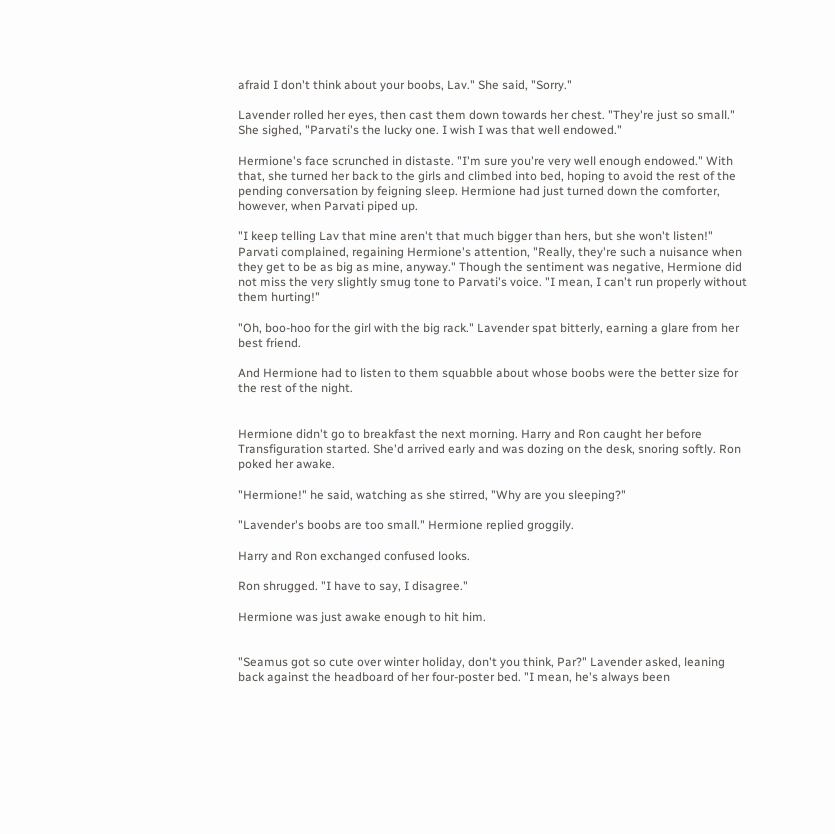afraid I don't think about your boobs, Lav." She said, "Sorry."

Lavender rolled her eyes, then cast them down towards her chest. "They're just so small." She sighed, "Parvati's the lucky one. I wish I was that well endowed."

Hermione's face scrunched in distaste. "I'm sure you're very well enough endowed." With that, she turned her back to the girls and climbed into bed, hoping to avoid the rest of the pending conversation by feigning sleep. Hermione had just turned down the comforter, however, when Parvati piped up.

"I keep telling Lav that mine aren't that much bigger than hers, but she won't listen!" Parvati complained, regaining Hermione's attention, "Really, they're such a nuisance when they get to be as big as mine, anyway." Though the sentiment was negative, Hermione did not miss the very slightly smug tone to Parvati's voice. "I mean, I can't run properly without them hurting!"

"Oh, boo-hoo for the girl with the big rack." Lavender spat bitterly, earning a glare from her best friend.

And Hermione had to listen to them squabble about whose boobs were the better size for the rest of the night.


Hermione didn't go to breakfast the next morning. Harry and Ron caught her before Transfiguration started. She'd arrived early and was dozing on the desk, snoring softly. Ron poked her awake.

"Hermione!" he said, watching as she stirred, "Why are you sleeping?"

"Lavender's boobs are too small." Hermione replied groggily.

Harry and Ron exchanged confused looks.

Ron shrugged. "I have to say, I disagree."

Hermione was just awake enough to hit him.


"Seamus got so cute over winter holiday, don't you think, Par?" Lavender asked, leaning back against the headboard of her four-poster bed. "I mean, he's always been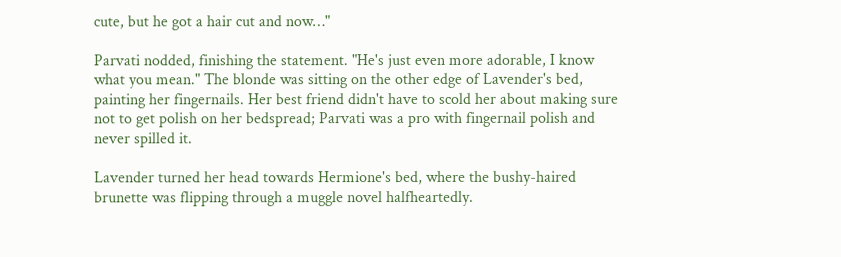cute, but he got a hair cut and now…"

Parvati nodded, finishing the statement. "He's just even more adorable, I know what you mean." The blonde was sitting on the other edge of Lavender's bed, painting her fingernails. Her best friend didn't have to scold her about making sure not to get polish on her bedspread; Parvati was a pro with fingernail polish and never spilled it.

Lavender turned her head towards Hermione's bed, where the bushy-haired brunette was flipping through a muggle novel halfheartedly.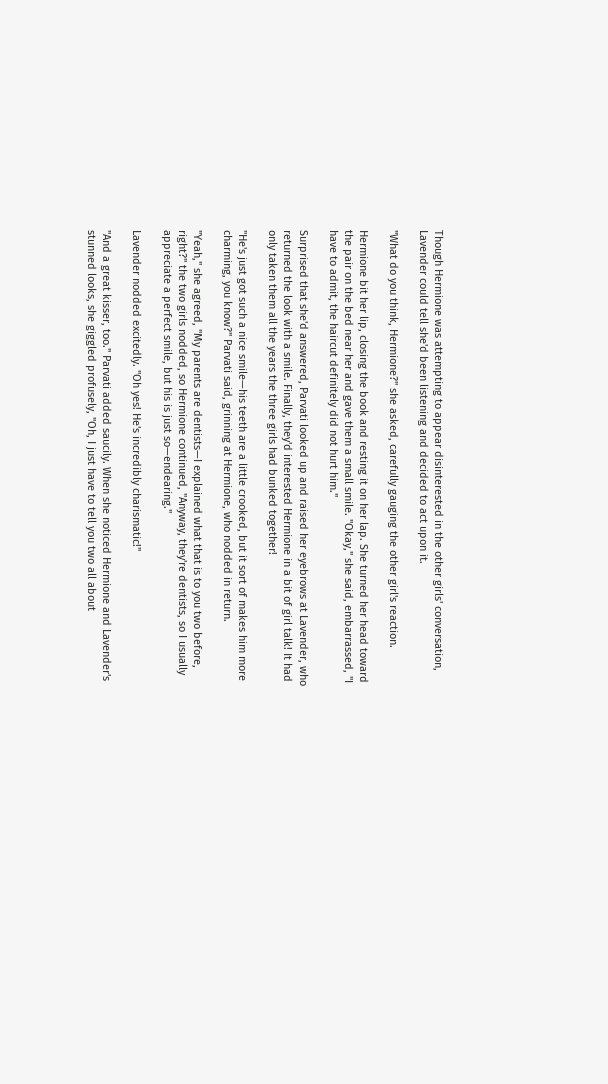Though Hermione was attempting to appear disinterested in the other girls' conversation, Lavender could tell she'd been listening and decided to act upon it.

"What do you think, Hermione?" she asked, carefully gauging the other girl's reaction.

Hermione bit her lip, closing the book and resting it on her lap. She turned her head toward the pair on the bed near her and gave them a small smile. "Okay," she said, embarrassed, "I have to admit, the haircut definitely did not hurt him."

Surprised that she'd answered, Parvati looked up and raised her eyebrows at Lavender, who returned the look with a smile. Finally, they'd interested Hermione in a bit of girl talk! It had only taken them all the years the three girls had bunked together!

"He's just got such a nice smile—his teeth are a little crooked, but it sort of makes him more charming, you know?" Parvati said, grinning at Hermione, who nodded in return.

"Yeah," she agreed, "My parents are dentists—I explained what that is to you two before, right?" the two girls nodded, so Hermione continued, "Anyway, they're dentists, so I usually appreciate a perfect smile, but his is just so—endearing."

Lavender nodded excitedly. "Oh yes! He's incredibly charismatic!"

"And a great kisser, too." Parvati added saucily. When she noticed Hermione and Lavender's stunned looks, she giggled profusely, "Oh, I just have to tell you two all about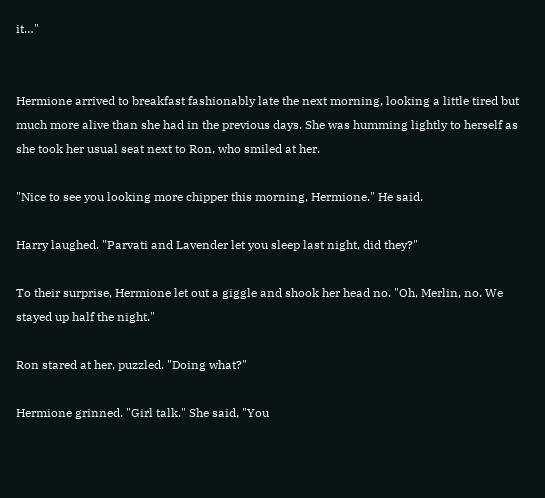it…"


Hermione arrived to breakfast fashionably late the next morning, looking a little tired but much more alive than she had in the previous days. She was humming lightly to herself as she took her usual seat next to Ron, who smiled at her.

"Nice to see you looking more chipper this morning, Hermione." He said.

Harry laughed. "Parvati and Lavender let you sleep last night, did they?"

To their surprise, Hermione let out a giggle and shook her head no. "Oh, Merlin, no. We stayed up half the night."

Ron stared at her, puzzled. "Doing what?"

Hermione grinned. "Girl talk." She said, "You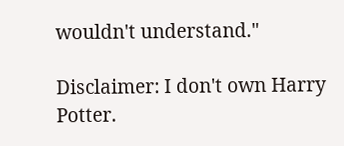wouldn't understand."

Disclaimer: I don't own Harry Potter.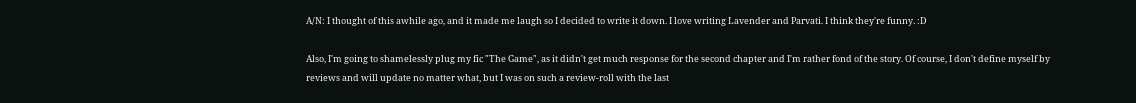A/N: I thought of this awhile ago, and it made me laugh so I decided to write it down. I love writing Lavender and Parvati. I think they're funny. :D

Also, I'm going to shamelessly plug my fic "The Game", as it didn't get much response for the second chapter and I'm rather fond of the story. Of course, I don't define myself by reviews and will update no matter what, but I was on such a review-roll with the last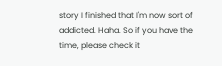story I finished that I'm now sort of addicted. Haha. So if you have the time, please check it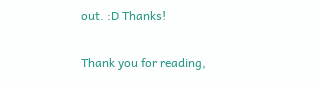out. :D Thanks!

Thank you for reading,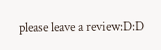please leave a review:D:D